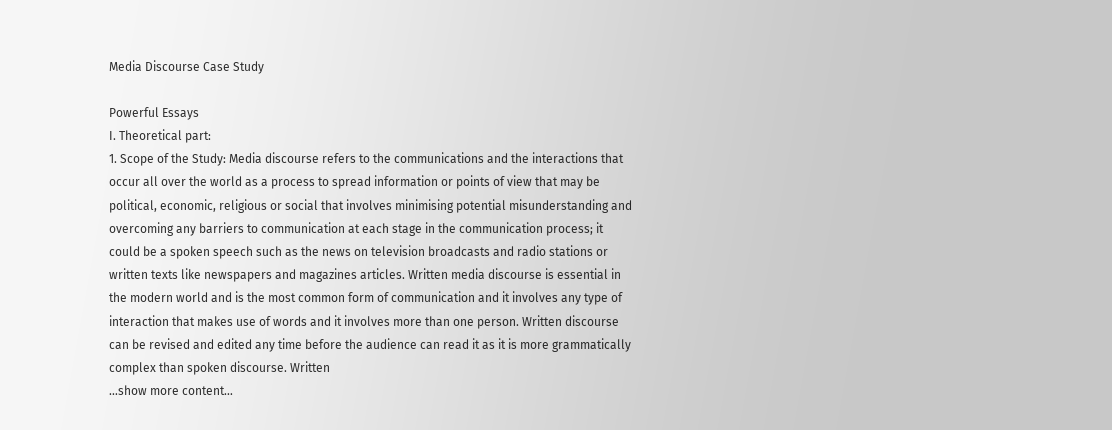Media Discourse Case Study

Powerful Essays
I. Theoretical part:
1. Scope of the Study: Media discourse refers to the communications and the interactions that occur all over the world as a process to spread information or points of view that may be political, economic, religious or social that involves minimising potential misunderstanding and overcoming any barriers to communication at each stage in the communication process; it could be a spoken speech such as the news on television broadcasts and radio stations or written texts like newspapers and magazines articles. Written media discourse is essential in the modern world and is the most common form of communication and it involves any type of interaction that makes use of words and it involves more than one person. Written discourse can be revised and edited any time before the audience can read it as it is more grammatically complex than spoken discourse. Written
…show more content…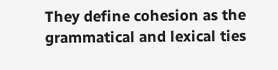They define cohesion as the grammatical and lexical ties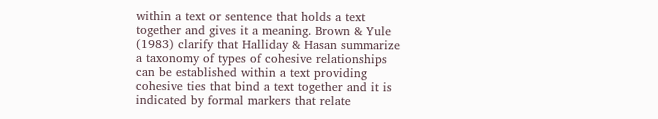within a text or sentence that holds a text together and gives it a meaning. Brown & Yule (1983) clarify that Halliday & Hasan summarize a taxonomy of types of cohesive relationships can be established within a text providing cohesive ties that bind a text together and it is indicated by formal markers that relate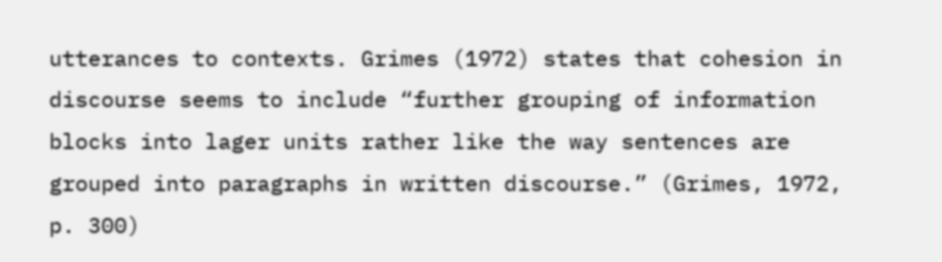utterances to contexts. Grimes (1972) states that cohesion in discourse seems to include “further grouping of information blocks into lager units rather like the way sentences are grouped into paragraphs in written discourse.” (Grimes, 1972, p. 300)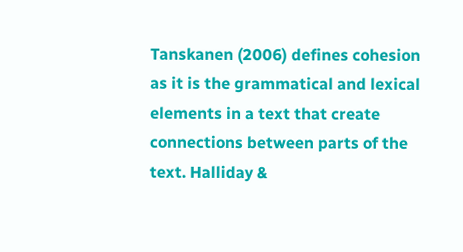Tanskanen (2006) defines cohesion as it is the grammatical and lexical elements in a text that create connections between parts of the text. Halliday &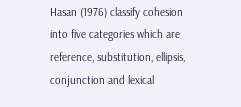Hasan (1976) classify cohesion into five categories which are reference, substitution, ellipsis, conjunction and lexical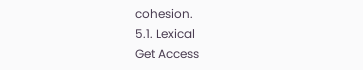cohesion.
5.1. Lexical
Get Access